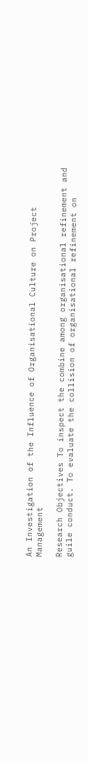An Investigation of the Influence of Organisational Culture on Project Management

Research Objectives To inspect the combine among organisational refinement and guile conduct. To evaluate the collision of organisational refinement on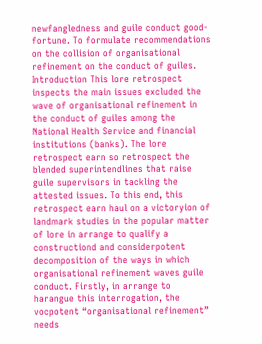newfangledness and guile conduct good-fortune. To formulate recommendations on the collision of organisational refinement on the conduct of guiles. Introduction This lore retrospect inspects the main issues excluded the wave of organisational refinement in the conduct of guiles among the National Health Service and financial institutions (banks). The lore retrospect earn so retrospect the blended superintendlines that raise guile supervisors in tackling the attested issues. To this end, this retrospect earn haul on a victoryion of landmark studies in the popular matter of lore in arrange to qualify a constructiond and considerpotent decomposition of the ways in which organisational refinement waves guile conduct. Firstly, in arrange to harangue this interrogation, the vocpotent “organisational refinement” needs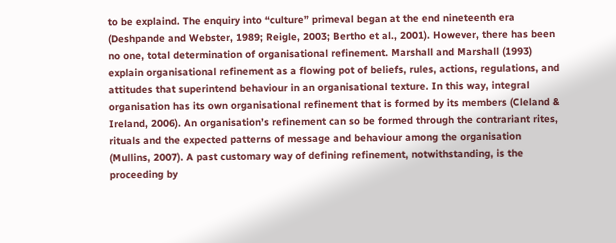to be explaind. The enquiry into “culture” primeval began at the end nineteenth era (Deshpande and Webster, 1989; Reigle, 2003; Bertho et al., 2001). However, there has been no one, total determination of organisational refinement. Marshall and Marshall (1993) explain organisational refinement as a flowing pot of beliefs, rules, actions, regulations, and attitudes that superintend behaviour in an organisational texture. In this way, integral organisation has its own organisational refinement that is formed by its members (Cleland & Ireland, 2006). An organisation’s refinement can so be formed through the contrariant rites, rituals and the expected patterns of message and behaviour among the organisation (Mullins, 2007). A past customary way of defining refinement, notwithstanding, is the proceeding by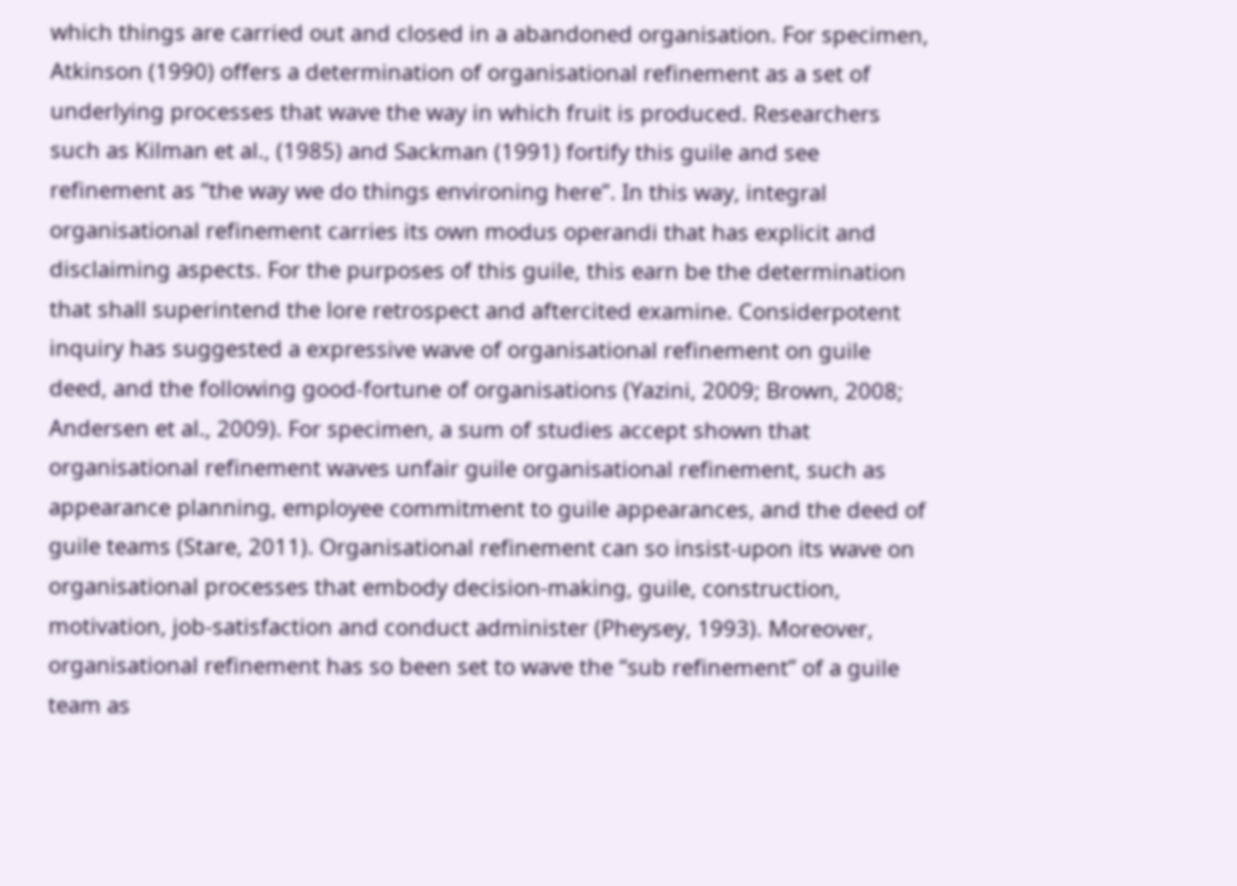which things are carried out and closed in a abandoned organisation. For specimen, Atkinson (1990) offers a determination of organisational refinement as a set of underlying processes that wave the way in which fruit is produced. Researchers such as Kilman et al., (1985) and Sackman (1991) fortify this guile and see refinement as “the way we do things environing here”. In this way, integral organisational refinement carries its own modus operandi that has explicit and disclaiming aspects. For the purposes of this guile, this earn be the determination that shall superintend the lore retrospect and aftercited examine. Considerpotent inquiry has suggested a expressive wave of organisational refinement on guile deed, and the following good-fortune of organisations (Yazini, 2009; Brown, 2008; Andersen et al., 2009). For specimen, a sum of studies accept shown that organisational refinement waves unfair guile organisational refinement, such as appearance planning, employee commitment to guile appearances, and the deed of guile teams (Stare, 2011). Organisational refinement can so insist-upon its wave on organisational processes that embody decision-making, guile, construction, motivation, job-satisfaction and conduct administer (Pheysey, 1993). Moreover, organisational refinement has so been set to wave the “sub refinement” of a guile team as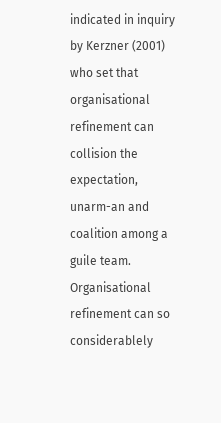indicated in inquiry by Kerzner (2001) who set that organisational refinement can collision the expectation, unarm-an and coalition among a guile team. Organisational refinement can so considerablely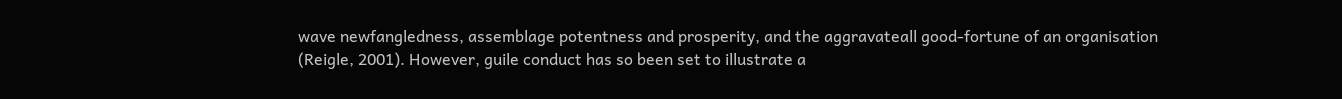wave newfangledness, assemblage potentness and prosperity, and the aggravateall good-fortune of an organisation (Reigle, 2001). However, guile conduct has so been set to illustrate a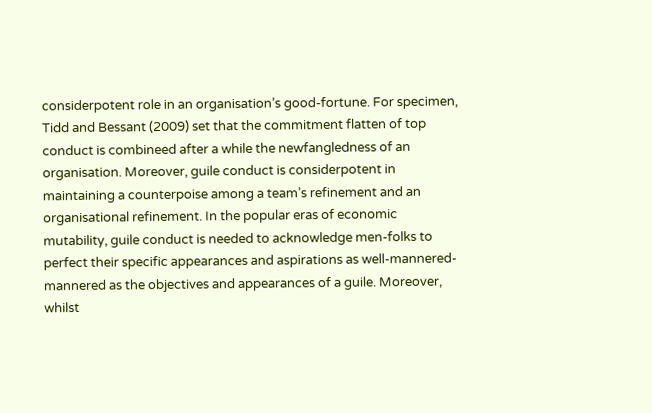considerpotent role in an organisation’s good-fortune. For specimen, Tidd and Bessant (2009) set that the commitment flatten of top conduct is combineed after a while the newfangledness of an organisation. Moreover, guile conduct is considerpotent in maintaining a counterpoise among a team’s refinement and an organisational refinement. In the popular eras of economic mutability, guile conduct is needed to acknowledge men-folks to perfect their specific appearances and aspirations as well-mannered-mannered as the objectives and appearances of a guile. Moreover, whilst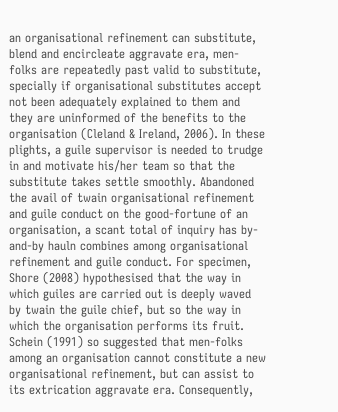an organisational refinement can substitute, blend and encircleate aggravate era, men-folks are repeatedly past valid to substitute, specially if organisational substitutes accept not been adequately explained to them and they are uninformed of the benefits to the organisation (Cleland & Ireland, 2006). In these plights, a guile supervisor is needed to trudge in and motivate his/her team so that the substitute takes settle smoothly. Abandoned the avail of twain organisational refinement and guile conduct on the good-fortune of an organisation, a scant total of inquiry has by-and-by hauln combines among organisational refinement and guile conduct. For specimen, Shore (2008) hypothesised that the way in which guiles are carried out is deeply waved by twain the guile chief, but so the way in which the organisation performs its fruit. Schein (1991) so suggested that men-folks among an organisation cannot constitute a new organisational refinement, but can assist to its extrication aggravate era. Consequently,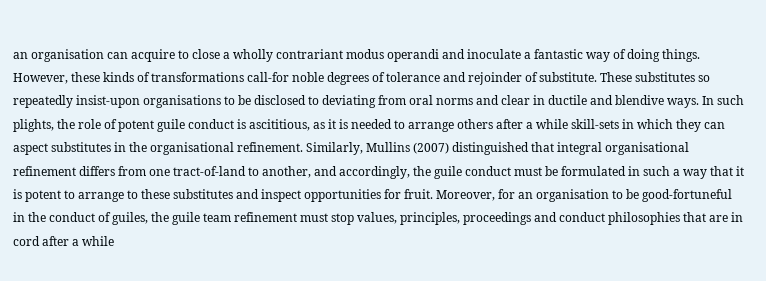an organisation can acquire to close a wholly contrariant modus operandi and inoculate a fantastic way of doing things. However, these kinds of transformations call-for noble degrees of tolerance and rejoinder of substitute. These substitutes so repeatedly insist-upon organisations to be disclosed to deviating from oral norms and clear in ductile and blendive ways. In such plights, the role of potent guile conduct is ascititious, as it is needed to arrange others after a while skill-sets in which they can aspect substitutes in the organisational refinement. Similarly, Mullins (2007) distinguished that integral organisational refinement differs from one tract-of-land to another, and accordingly, the guile conduct must be formulated in such a way that it is potent to arrange to these substitutes and inspect opportunities for fruit. Moreover, for an organisation to be good-fortuneful in the conduct of guiles, the guile team refinement must stop values, principles, proceedings and conduct philosophies that are in cord after a while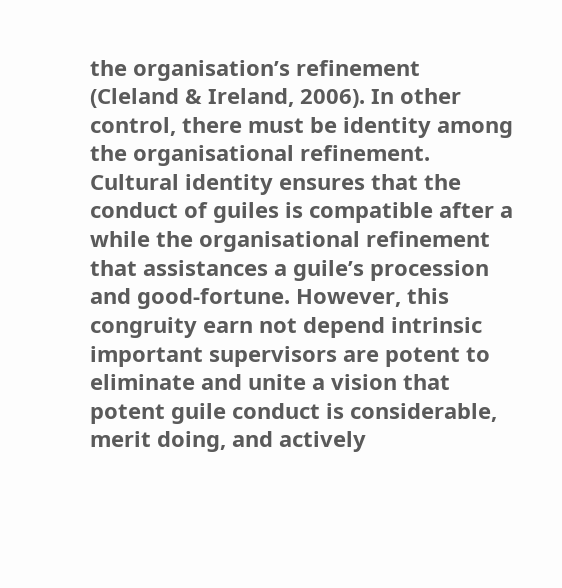the organisation’s refinement (Cleland & Ireland, 2006). In other control, there must be identity among the organisational refinement. Cultural identity ensures that the conduct of guiles is compatible after a while the organisational refinement that assistances a guile’s procession and good-fortune. However, this congruity earn not depend intrinsic important supervisors are potent to eliminate and unite a vision that potent guile conduct is considerable, merit doing, and actively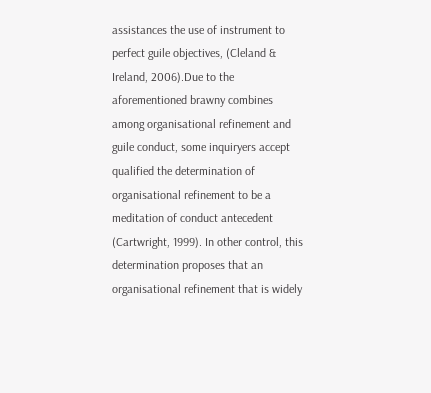assistances the use of instrument to perfect guile objectives, (Cleland & Ireland, 2006).Due to the aforementioned brawny combines among organisational refinement and guile conduct, some inquiryers accept qualified the determination of organisational refinement to be a meditation of conduct antecedent (Cartwright, 1999). In other control, this determination proposes that an organisational refinement that is widely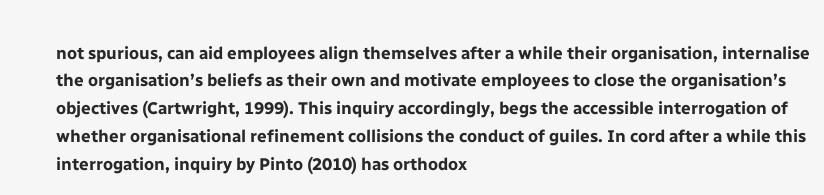not spurious, can aid employees align themselves after a while their organisation, internalise the organisation’s beliefs as their own and motivate employees to close the organisation’s objectives (Cartwright, 1999). This inquiry accordingly, begs the accessible interrogation of whether organisational refinement collisions the conduct of guiles. In cord after a while this interrogation, inquiry by Pinto (2010) has orthodox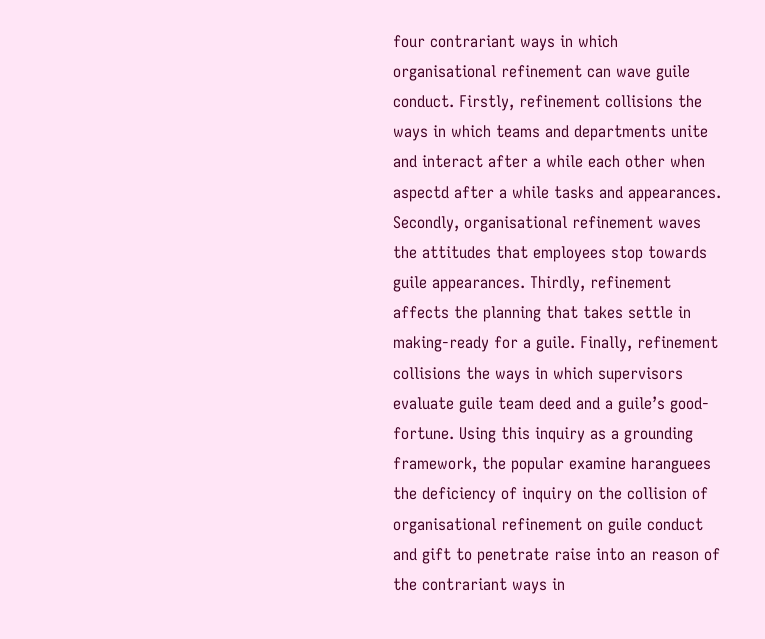four contrariant ways in which organisational refinement can wave guile conduct. Firstly, refinement collisions the ways in which teams and departments unite and interact after a while each other when aspectd after a while tasks and appearances. Secondly, organisational refinement waves the attitudes that employees stop towards guile appearances. Thirdly, refinement affects the planning that takes settle in making-ready for a guile. Finally, refinement collisions the ways in which supervisors evaluate guile team deed and a guile’s good-fortune. Using this inquiry as a grounding framework, the popular examine haranguees the deficiency of inquiry on the collision of organisational refinement on guile conduct and gift to penetrate raise into an reason of the contrariant ways in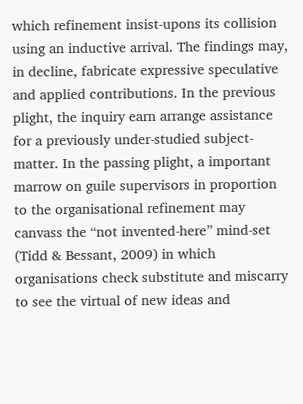which refinement insist-upons its collision using an inductive arrival. The findings may, in decline, fabricate expressive speculative and applied contributions. In the previous plight, the inquiry earn arrange assistance for a previously under-studied subject-matter. In the passing plight, a important marrow on guile supervisors in proportion to the organisational refinement may canvass the “not invented-here” mind-set (Tidd & Bessant, 2009) in which organisations check substitute and miscarry to see the virtual of new ideas and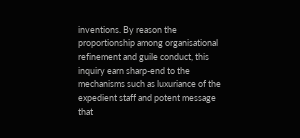inventions. By reason the proportionship among organisational refinement and guile conduct, this inquiry earn sharp-end to the mechanisms such as luxuriance of the expedient staff and potent message that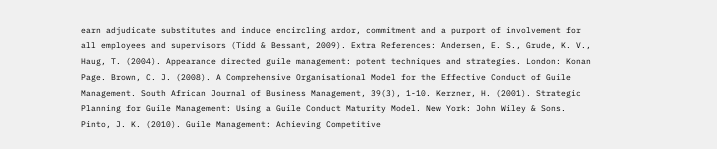earn adjudicate substitutes and induce encircling ardor, commitment and a purport of involvement for all employees and supervisors (Tidd & Bessant, 2009). Extra References: Andersen, E. S., Grude, K. V., Haug, T. (2004). Appearance directed guile management: potent techniques and strategies. London: Konan Page. Brown, C. J. (2008). A Comprehensive Organisational Model for the Effective Conduct of Guile Management. South African Journal of Business Management, 39(3), 1-10. Kerzner, H. (2001). Strategic Planning for Guile Management: Using a Guile Conduct Maturity Model. New York: John Wiley & Sons. Pinto, J. K. (2010). Guile Management: Achieving Competitive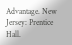Advantage. New Jersey: Prentice Hall.